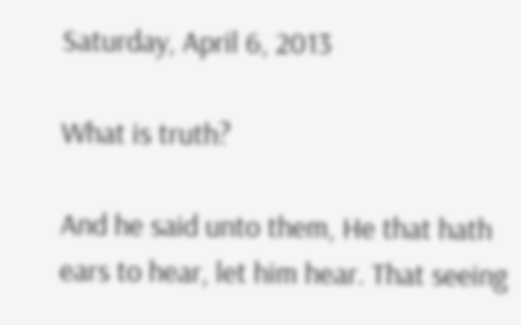Saturday, April 6, 2013

What is truth?

And he said unto them, He that hath ears to hear, let him hear. That seeing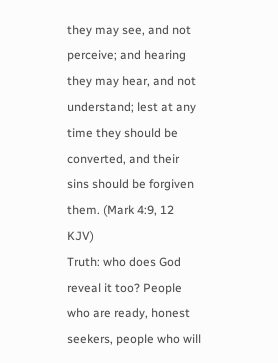they may see, and not perceive; and hearing they may hear, and not understand; lest at any time they should be converted, and their sins should be forgiven them. (Mark 4:9, 12 KJV)
Truth: who does God reveal it too? People who are ready, honest seekers, people who will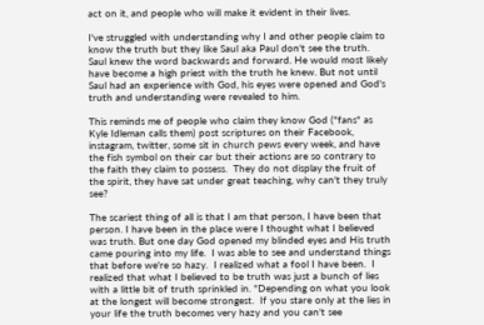act on it, and people who will make it evident in their lives.

I've struggled with understanding why I and other people claim to know the truth but they like Saul aka Paul don't see the truth. Saul knew the word backwards and forward. He would most likely have become a high priest with the truth he knew. But not until Saul had an experience with God, his eyes were opened and God's truth and understanding were revealed to him.

This reminds me of people who claim they know God ("fans" as Kyle Idleman calls them) post scriptures on their Facebook, instagram, twitter, some sit in church pews every week, and have the fish symbol on their car but their actions are so contrary to the faith they claim to possess.  They do not display the fruit of the spirit, they have sat under great teaching, why can't they truly see?

The scariest thing of all is that I am that person, I have been that person. I have been in the place were I thought what I believed was truth. But one day God opened my blinded eyes and His truth came pouring into my life.  I was able to see and understand things that before we're so hazy.  I realized what a fool I have been.  I realized that what I believed to be truth was just a bunch of lies with a little bit of truth sprinkled in. "Depending on what you look at the longest will become strongest.  If you stare only at the lies in your life the truth becomes very hazy and you can't see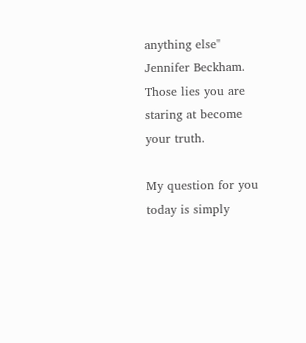anything else" Jennifer Beckham. Those lies you are staring at become your truth.

My question for you today is simply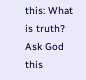this: What is truth? Ask God this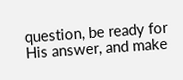question, be ready for His answer, and make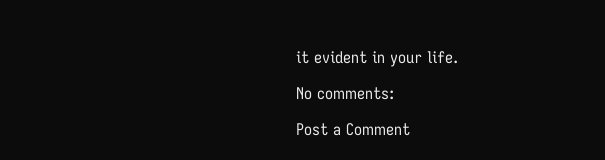it evident in your life.

No comments:

Post a Comment